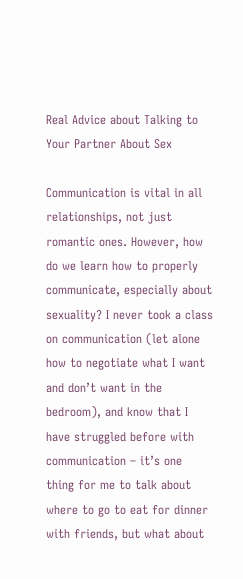Real Advice about Talking to Your Partner About Sex

Communication is vital in all relationships, not just romantic ones. However, how do we learn how to properly communicate, especially about sexuality? I never took a class on communication (let alone how to negotiate what I want and don’t want in the bedroom), and know that I have struggled before with communication – it’s one thing for me to talk about where to go to eat for dinner with friends, but what about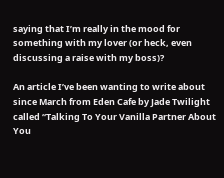saying that I’m really in the mood for something with my lover (or heck, even discussing a raise with my boss)?

An article I’ve been wanting to write about since March from Eden Cafe by Jade Twilight called “Talking To Your Vanilla Partner About You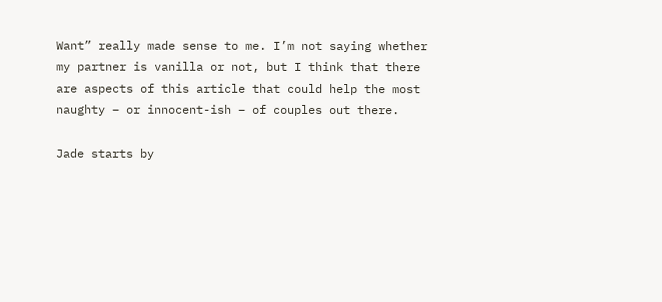Want” really made sense to me. I’m not saying whether my partner is vanilla or not, but I think that there are aspects of this article that could help the most naughty – or innocent-ish – of couples out there.

Jade starts by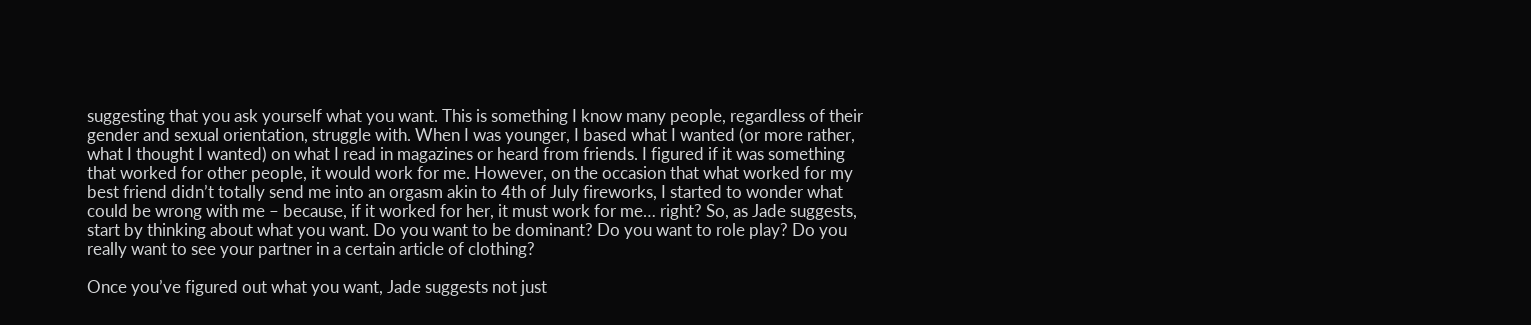suggesting that you ask yourself what you want. This is something I know many people, regardless of their gender and sexual orientation, struggle with. When I was younger, I based what I wanted (or more rather, what I thought I wanted) on what I read in magazines or heard from friends. I figured if it was something that worked for other people, it would work for me. However, on the occasion that what worked for my best friend didn’t totally send me into an orgasm akin to 4th of July fireworks, I started to wonder what could be wrong with me – because, if it worked for her, it must work for me… right? So, as Jade suggests, start by thinking about what you want. Do you want to be dominant? Do you want to role play? Do you really want to see your partner in a certain article of clothing?

Once you’ve figured out what you want, Jade suggests not just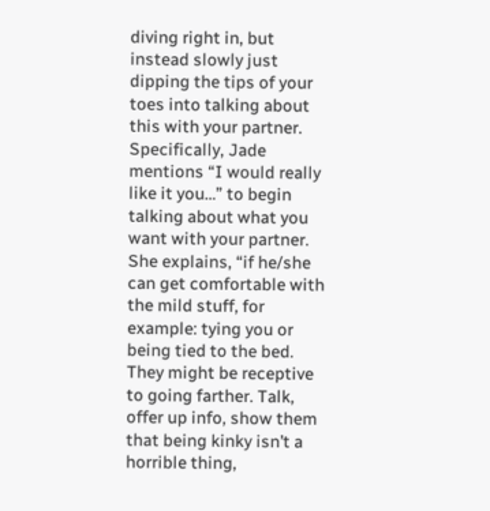diving right in, but instead slowly just dipping the tips of your toes into talking about this with your partner. Specifically, Jade mentions “I would really like it you…” to begin talking about what you want with your partner. She explains, “if he/she can get comfortable with the mild stuff, for example: tying you or being tied to the bed. They might be receptive to going farther. Talk, offer up info, show them that being kinky isn’t a horrible thing,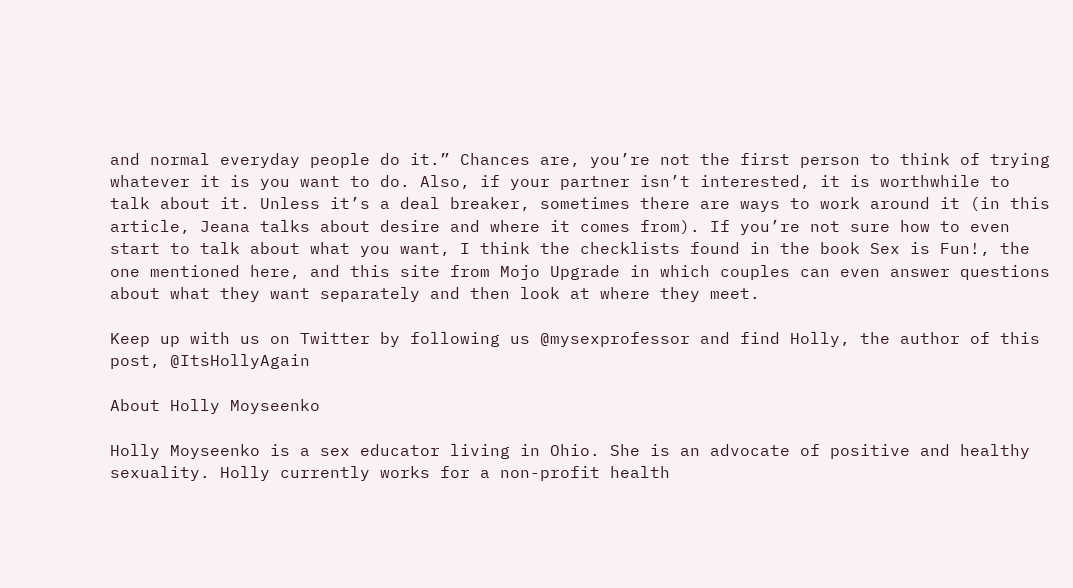and normal everyday people do it.” Chances are, you’re not the first person to think of trying whatever it is you want to do. Also, if your partner isn’t interested, it is worthwhile to talk about it. Unless it’s a deal breaker, sometimes there are ways to work around it (in this article, Jeana talks about desire and where it comes from). If you’re not sure how to even start to talk about what you want, I think the checklists found in the book Sex is Fun!, the one mentioned here, and this site from Mojo Upgrade in which couples can even answer questions about what they want separately and then look at where they meet.

Keep up with us on Twitter by following us @mysexprofessor and find Holly, the author of this post, @ItsHollyAgain

About Holly Moyseenko

Holly Moyseenko is a sex educator living in Ohio. She is an advocate of positive and healthy sexuality. Holly currently works for a non-profit health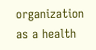organization as a health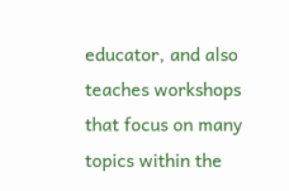educator, and also teaches workshops that focus on many topics within the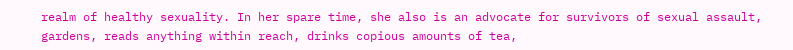realm of healthy sexuality. In her spare time, she also is an advocate for survivors of sexual assault, gardens, reads anything within reach, drinks copious amounts of tea,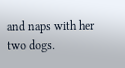and naps with her two dogs.